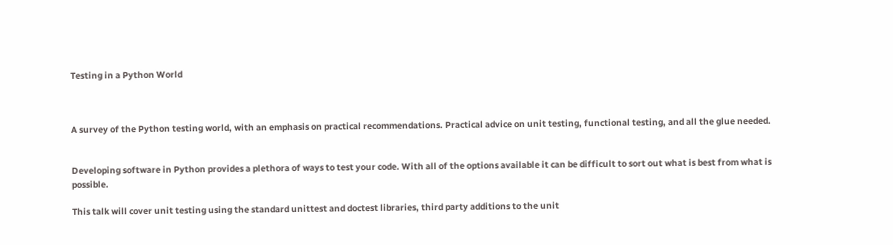Testing in a Python World



A survey of the Python testing world, with an emphasis on practical recommendations. Practical advice on unit testing, functional testing, and all the glue needed.


Developing software in Python provides a plethora of ways to test your code. With all of the options available it can be difficult to sort out what is best from what is possible.

This talk will cover unit testing using the standard unittest and doctest libraries, third party additions to the unit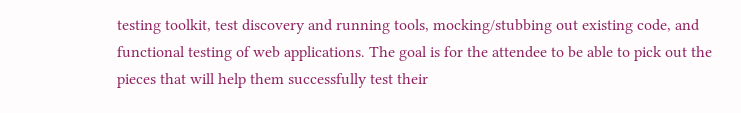testing toolkit, test discovery and running tools, mocking/stubbing out existing code, and functional testing of web applications. The goal is for the attendee to be able to pick out the pieces that will help them successfully test their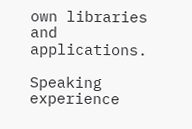own libraries and applications.

Speaking experience